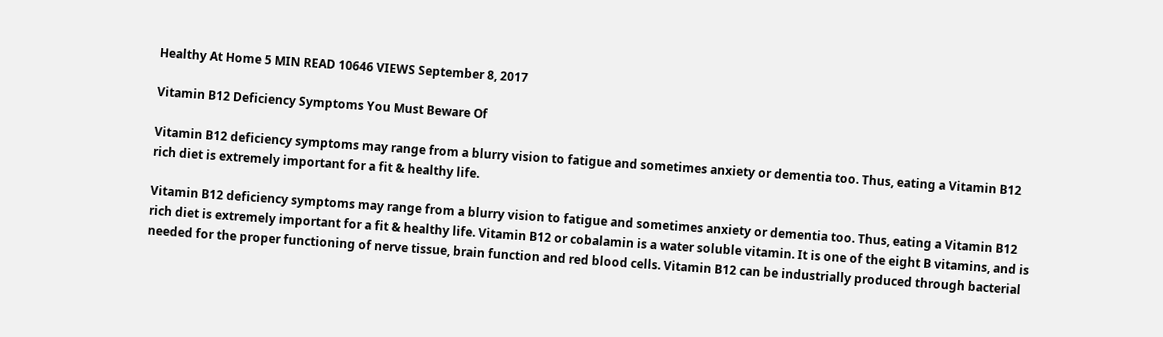Healthy At Home 5 MIN READ 10646 VIEWS September 8, 2017

Vitamin B12 Deficiency Symptoms You Must Beware Of

Vitamin B12 deficiency symptoms may range from a blurry vision to fatigue and sometimes anxiety or dementia too. Thus, eating a Vitamin B12 rich diet is extremely important for a fit & healthy life.

Vitamin B12 deficiency symptoms may range from a blurry vision to fatigue and sometimes anxiety or dementia too. Thus, eating a Vitamin B12 rich diet is extremely important for a fit & healthy life. Vitamin B12 or cobalamin is a water soluble vitamin. It is one of the eight B vitamins, and is needed for the proper functioning of nerve tissue, brain function and red blood cells. Vitamin B12 can be industrially produced through bacterial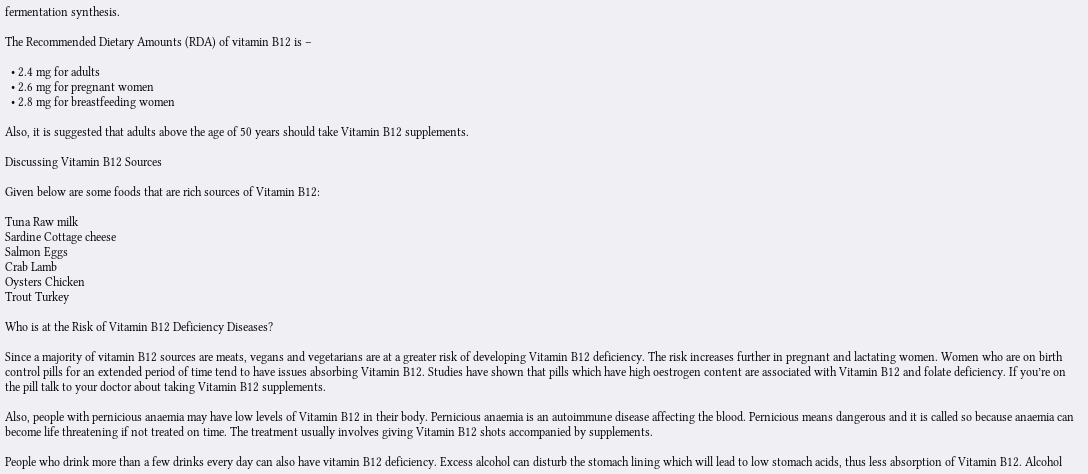fermentation synthesis.

The Recommended Dietary Amounts (RDA) of vitamin B12 is –

  • 2.4 mg for adults
  • 2.6 mg for pregnant women
  • 2.8 mg for breastfeeding women

Also, it is suggested that adults above the age of 50 years should take Vitamin B12 supplements.

Discussing Vitamin B12 Sources

Given below are some foods that are rich sources of Vitamin B12:

Tuna Raw milk
Sardine Cottage cheese
Salmon Eggs
Crab Lamb
Oysters Chicken
Trout Turkey

Who is at the Risk of Vitamin B12 Deficiency Diseases?

Since a majority of vitamin B12 sources are meats, vegans and vegetarians are at a greater risk of developing Vitamin B12 deficiency. The risk increases further in pregnant and lactating women. Women who are on birth control pills for an extended period of time tend to have issues absorbing Vitamin B12. Studies have shown that pills which have high oestrogen content are associated with Vitamin B12 and folate deficiency. If you’re on the pill talk to your doctor about taking Vitamin B12 supplements.

Also, people with pernicious anaemia may have low levels of Vitamin B12 in their body. Pernicious anaemia is an autoimmune disease affecting the blood. Pernicious means dangerous and it is called so because anaemia can become life threatening if not treated on time. The treatment usually involves giving Vitamin B12 shots accompanied by supplements.

People who drink more than a few drinks every day can also have vitamin B12 deficiency. Excess alcohol can disturb the stomach lining which will lead to low stomach acids, thus less absorption of Vitamin B12. Alcohol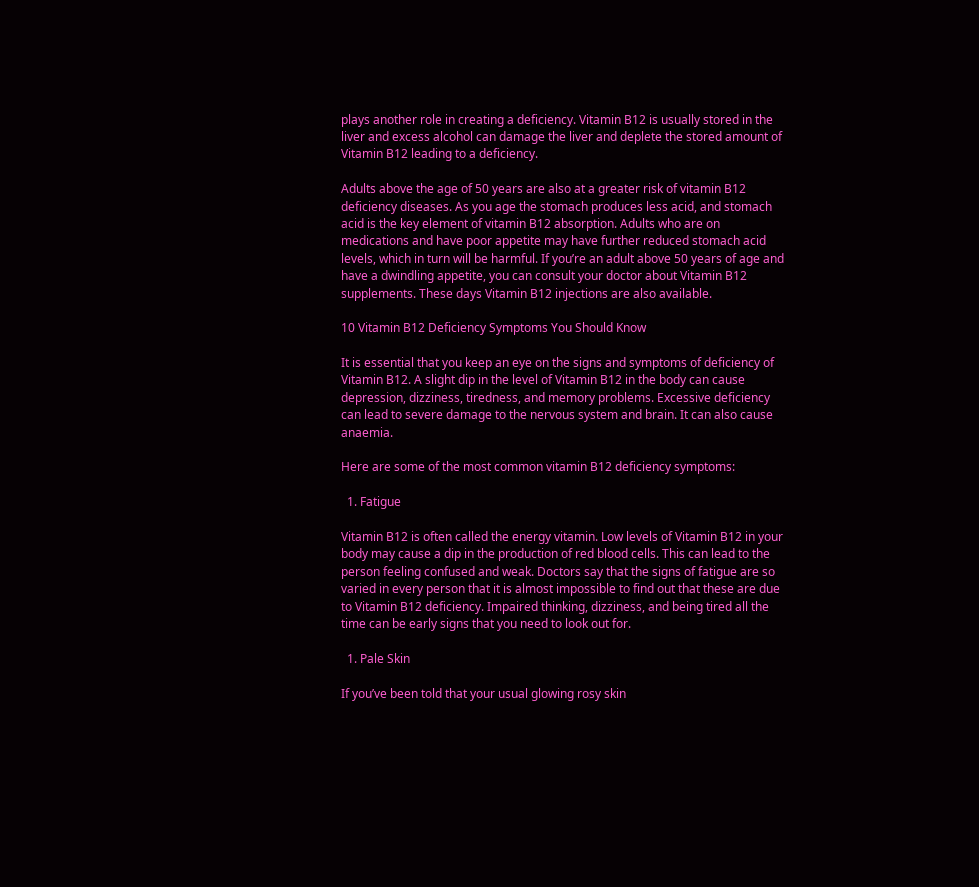plays another role in creating a deficiency. Vitamin B12 is usually stored in the liver and excess alcohol can damage the liver and deplete the stored amount of Vitamin B12 leading to a deficiency.

Adults above the age of 50 years are also at a greater risk of vitamin B12 deficiency diseases. As you age the stomach produces less acid, and stomach acid is the key element of vitamin B12 absorption. Adults who are on medications and have poor appetite may have further reduced stomach acid levels, which in turn will be harmful. If you’re an adult above 50 years of age and have a dwindling appetite, you can consult your doctor about Vitamin B12 supplements. These days Vitamin B12 injections are also available.

10 Vitamin B12 Deficiency Symptoms You Should Know

It is essential that you keep an eye on the signs and symptoms of deficiency of Vitamin B12. A slight dip in the level of Vitamin B12 in the body can cause depression, dizziness, tiredness, and memory problems. Excessive deficiency can lead to severe damage to the nervous system and brain. It can also cause anaemia.

Here are some of the most common vitamin B12 deficiency symptoms:

  1. Fatigue

Vitamin B12 is often called the energy vitamin. Low levels of Vitamin B12 in your body may cause a dip in the production of red blood cells. This can lead to the person feeling confused and weak. Doctors say that the signs of fatigue are so varied in every person that it is almost impossible to find out that these are due to Vitamin B12 deficiency. Impaired thinking, dizziness, and being tired all the time can be early signs that you need to look out for.

  1. Pale Skin

If you’ve been told that your usual glowing rosy skin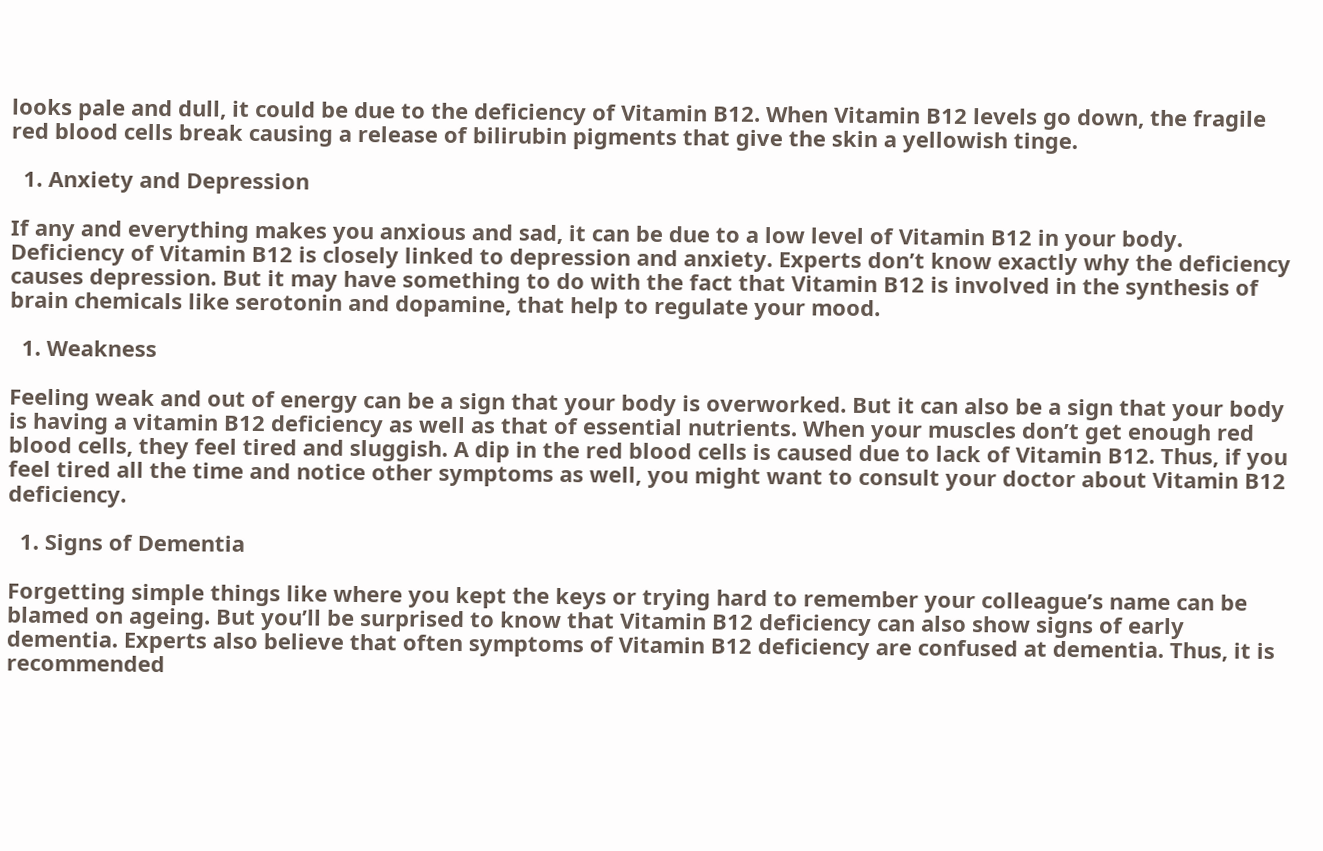looks pale and dull, it could be due to the deficiency of Vitamin B12. When Vitamin B12 levels go down, the fragile red blood cells break causing a release of bilirubin pigments that give the skin a yellowish tinge.

  1. Anxiety and Depression

If any and everything makes you anxious and sad, it can be due to a low level of Vitamin B12 in your body. Deficiency of Vitamin B12 is closely linked to depression and anxiety. Experts don’t know exactly why the deficiency causes depression. But it may have something to do with the fact that Vitamin B12 is involved in the synthesis of brain chemicals like serotonin and dopamine, that help to regulate your mood.

  1. Weakness

Feeling weak and out of energy can be a sign that your body is overworked. But it can also be a sign that your body is having a vitamin B12 deficiency as well as that of essential nutrients. When your muscles don’t get enough red blood cells, they feel tired and sluggish. A dip in the red blood cells is caused due to lack of Vitamin B12. Thus, if you feel tired all the time and notice other symptoms as well, you might want to consult your doctor about Vitamin B12 deficiency.

  1. Signs of Dementia

Forgetting simple things like where you kept the keys or trying hard to remember your colleague’s name can be blamed on ageing. But you’ll be surprised to know that Vitamin B12 deficiency can also show signs of early dementia. Experts also believe that often symptoms of Vitamin B12 deficiency are confused at dementia. Thus, it is recommended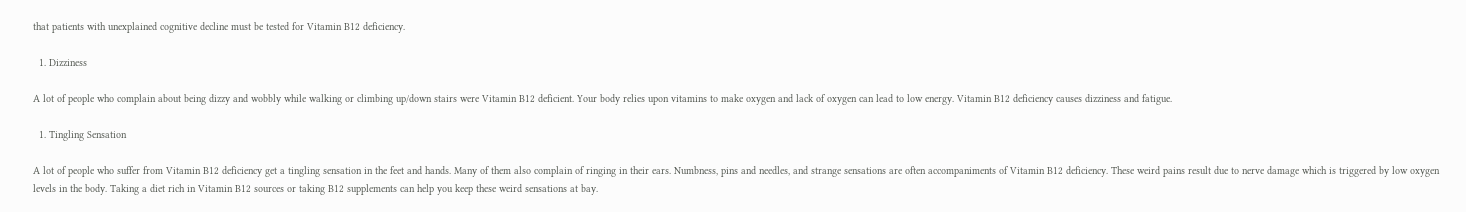that patients with unexplained cognitive decline must be tested for Vitamin B12 deficiency.

  1. Dizziness

A lot of people who complain about being dizzy and wobbly while walking or climbing up/down stairs were Vitamin B12 deficient. Your body relies upon vitamins to make oxygen and lack of oxygen can lead to low energy. Vitamin B12 deficiency causes dizziness and fatigue.

  1. Tingling Sensation

A lot of people who suffer from Vitamin B12 deficiency get a tingling sensation in the feet and hands. Many of them also complain of ringing in their ears. Numbness, pins and needles, and strange sensations are often accompaniments of Vitamin B12 deficiency. These weird pains result due to nerve damage which is triggered by low oxygen levels in the body. Taking a diet rich in Vitamin B12 sources or taking B12 supplements can help you keep these weird sensations at bay.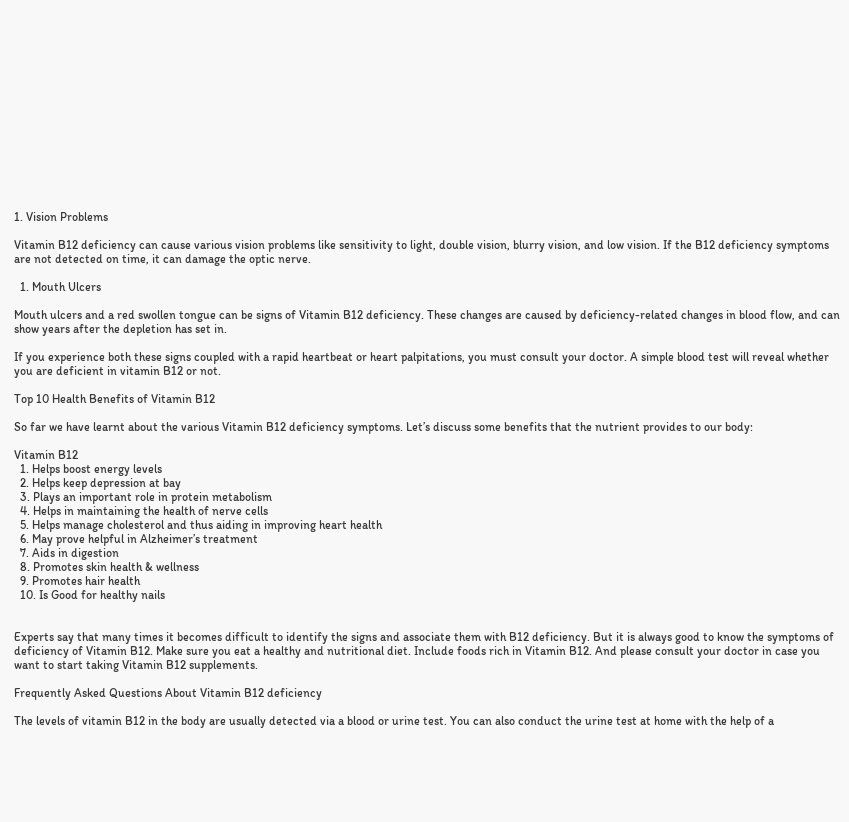1. Vision Problems

Vitamin B12 deficiency can cause various vision problems like sensitivity to light, double vision, blurry vision, and low vision. If the B12 deficiency symptoms are not detected on time, it can damage the optic nerve.

  1. Mouth Ulcers

Mouth ulcers and a red swollen tongue can be signs of Vitamin B12 deficiency. These changes are caused by deficiency-related changes in blood flow, and can show years after the depletion has set in.

If you experience both these signs coupled with a rapid heartbeat or heart palpitations, you must consult your doctor. A simple blood test will reveal whether you are deficient in vitamin B12 or not.

Top 10 Health Benefits of Vitamin B12

So far we have learnt about the various Vitamin B12 deficiency symptoms. Let’s discuss some benefits that the nutrient provides to our body:

Vitamin B12
  1. Helps boost energy levels
  2. Helps keep depression at bay
  3. Plays an important role in protein metabolism
  4. Helps in maintaining the health of nerve cells
  5. Helps manage cholesterol and thus aiding in improving heart health
  6. May prove helpful in Alzheimer’s treatment
  7. Aids in digestion
  8. Promotes skin health & wellness
  9. Promotes hair health
  10. Is Good for healthy nails


Experts say that many times it becomes difficult to identify the signs and associate them with B12 deficiency. But it is always good to know the symptoms of deficiency of Vitamin B12. Make sure you eat a healthy and nutritional diet. Include foods rich in Vitamin B12. And please consult your doctor in case you want to start taking Vitamin B12 supplements.

Frequently Asked Questions About Vitamin B12 deficiency

The levels of vitamin B12 in the body are usually detected via a blood or urine test. You can also conduct the urine test at home with the help of a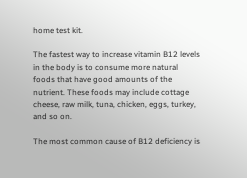home test kit.

The fastest way to increase vitamin B12 levels in the body is to consume more natural foods that have good amounts of the nutrient. These foods may include cottage cheese, raw milk, tuna, chicken, eggs, turkey, and so on.

The most common cause of B12 deficiency is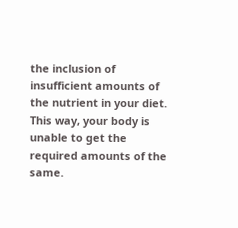the inclusion of insufficient amounts of the nutrient in your diet. This way, your body is unable to get the required amounts of the same.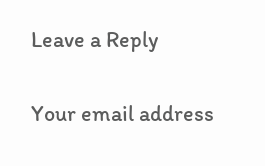Leave a Reply

Your email address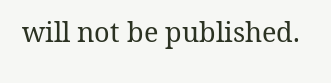will not be published.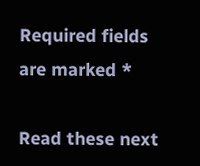Required fields are marked *

Read these next